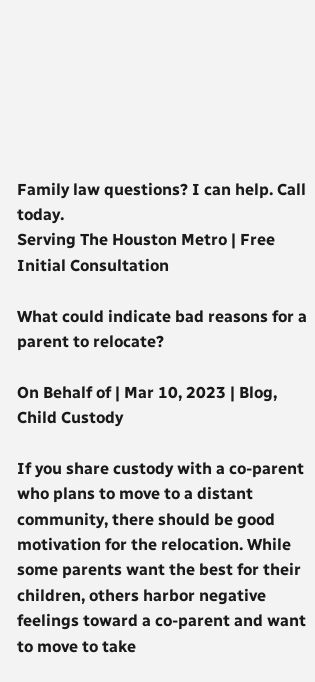Family law questions? I can help. Call today.
Serving The Houston Metro | Free Initial Consultation

What could indicate bad reasons for a parent to relocate?

On Behalf of | Mar 10, 2023 | Blog, Child Custody

If you share custody with a co-parent who plans to move to a distant community, there should be good motivation for the relocation. While some parents want the best for their children, others harbor negative feelings toward a co-parent and want to move to take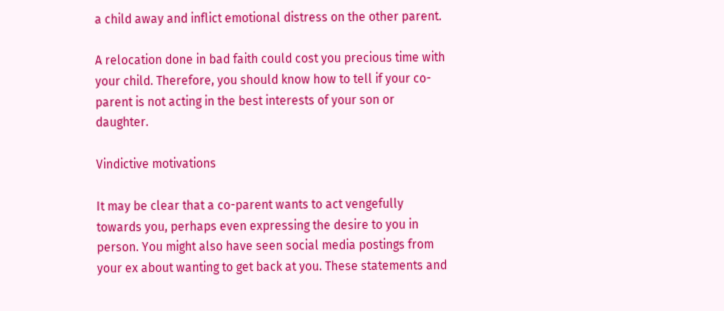a child away and inflict emotional distress on the other parent.

A relocation done in bad faith could cost you precious time with your child. Therefore, you should know how to tell if your co-parent is not acting in the best interests of your son or daughter.

Vindictive motivations

It may be clear that a co-parent wants to act vengefully towards you, perhaps even expressing the desire to you in person. You might also have seen social media postings from your ex about wanting to get back at you. These statements and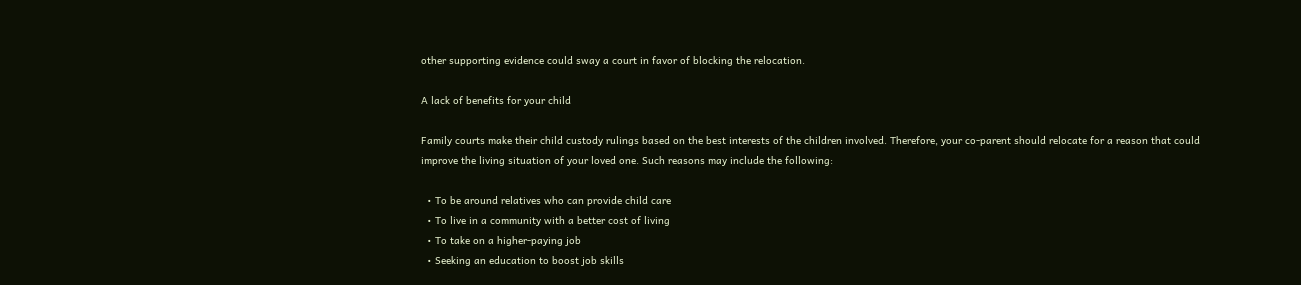other supporting evidence could sway a court in favor of blocking the relocation.

A lack of benefits for your child

Family courts make their child custody rulings based on the best interests of the children involved. Therefore, your co-parent should relocate for a reason that could improve the living situation of your loved one. Such reasons may include the following:

  • To be around relatives who can provide child care
  • To live in a community with a better cost of living
  • To take on a higher-paying job
  • Seeking an education to boost job skills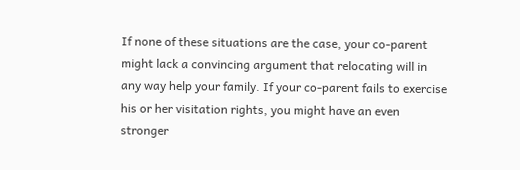If none of these situations are the case, your co-parent might lack a convincing argument that relocating will in any way help your family. If your co-parent fails to exercise his or her visitation rights, you might have an even stronger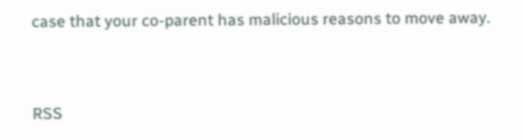case that your co-parent has malicious reasons to move away.


RSS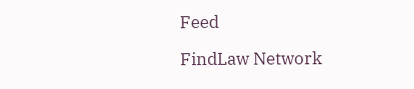Feed

FindLaw Network